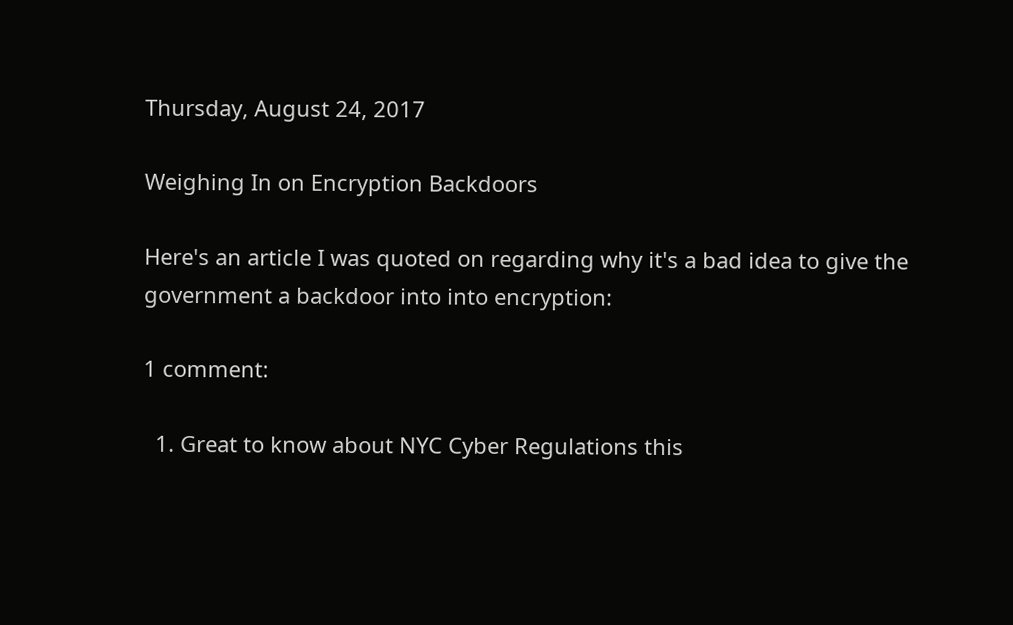Thursday, August 24, 2017

Weighing In on Encryption Backdoors

Here's an article I was quoted on regarding why it's a bad idea to give the government a backdoor into into encryption:

1 comment:

  1. Great to know about NYC Cyber Regulations this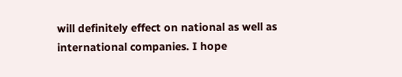will definitely effect on national as well as international companies. I hope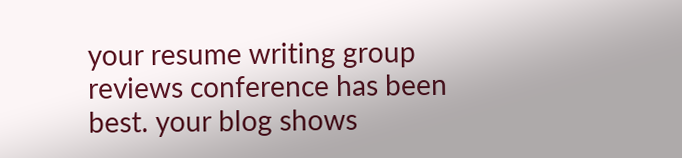your resume writing group reviews conference has been best. your blog shows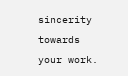sincerity towards your work.